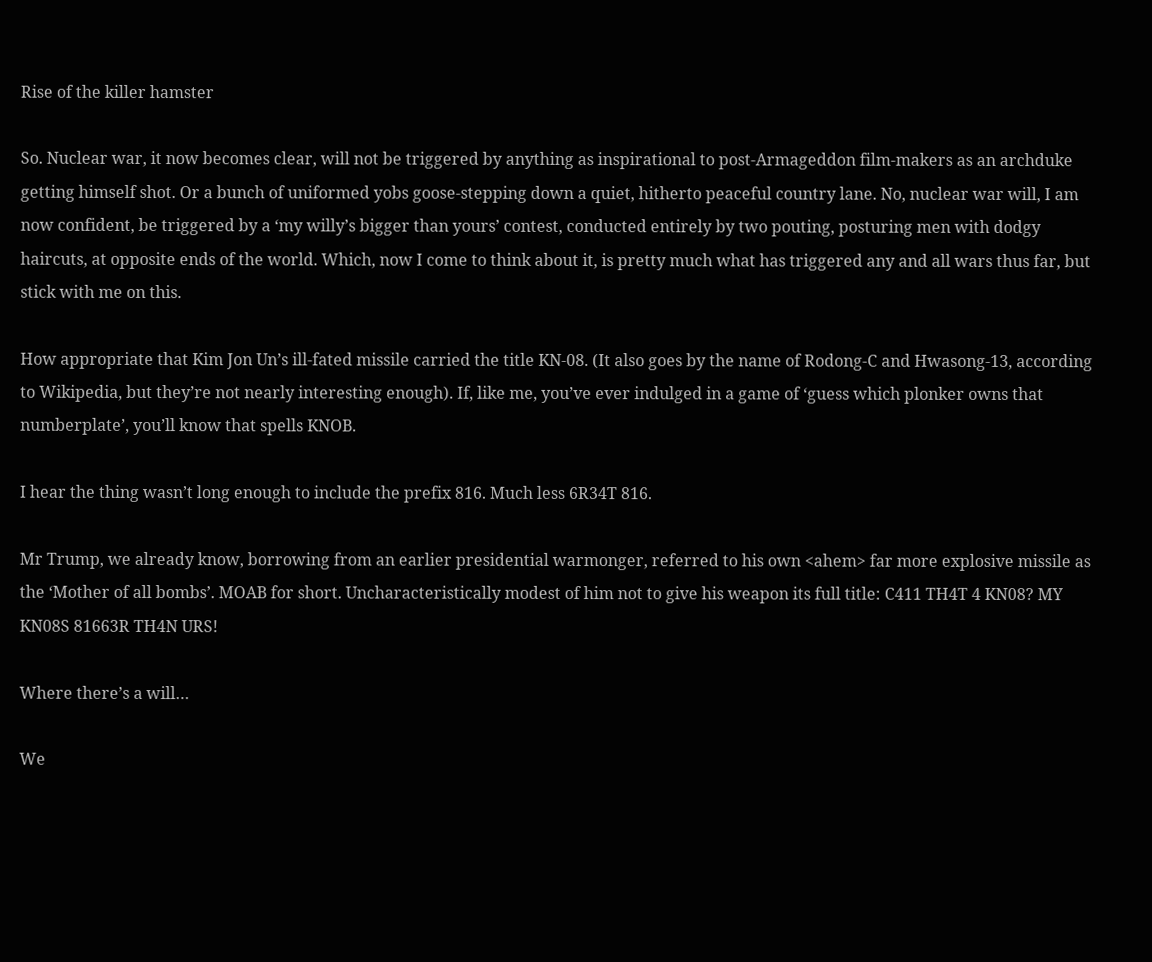Rise of the killer hamster

So. Nuclear war, it now becomes clear, will not be triggered by anything as inspirational to post-Armageddon film-makers as an archduke getting himself shot. Or a bunch of uniformed yobs goose-stepping down a quiet, hitherto peaceful country lane. No, nuclear war will, I am now confident, be triggered by a ‘my willy’s bigger than yours’ contest, conducted entirely by two pouting, posturing men with dodgy haircuts, at opposite ends of the world. Which, now I come to think about it, is pretty much what has triggered any and all wars thus far, but stick with me on this.

How appropriate that Kim Jon Un’s ill-fated missile carried the title KN-08. (It also goes by the name of Rodong-C and Hwasong-13, according to Wikipedia, but they’re not nearly interesting enough). If, like me, you’ve ever indulged in a game of ‘guess which plonker owns that numberplate’, you’ll know that spells KNOB.

I hear the thing wasn’t long enough to include the prefix 816. Much less 6R34T 816.

Mr Trump, we already know, borrowing from an earlier presidential warmonger, referred to his own <ahem> far more explosive missile as the ‘Mother of all bombs’. MOAB for short. Uncharacteristically modest of him not to give his weapon its full title: C411 TH4T 4 KN08? MY KN08S 81663R TH4N URS!

Where there’s a will…

We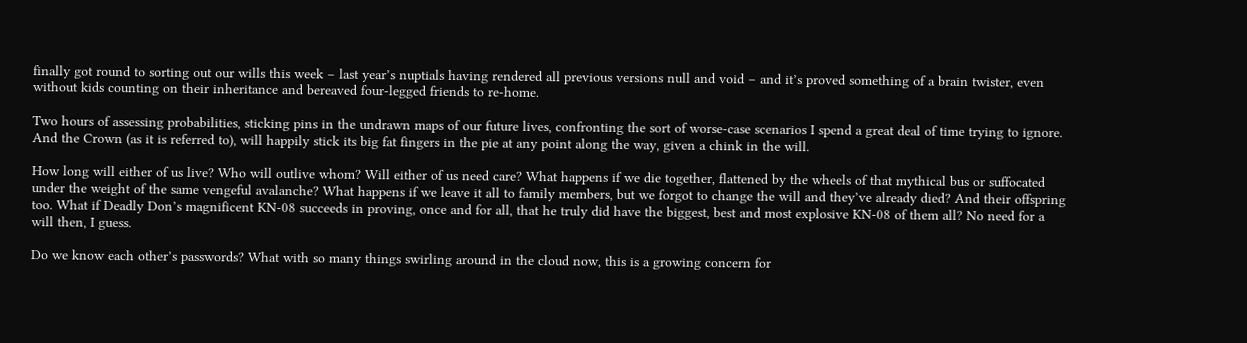finally got round to sorting out our wills this week – last year’s nuptials having rendered all previous versions null and void – and it’s proved something of a brain twister, even without kids counting on their inheritance and bereaved four-legged friends to re-home.

Two hours of assessing probabilities, sticking pins in the undrawn maps of our future lives, confronting the sort of worse-case scenarios I spend a great deal of time trying to ignore. And the Crown (as it is referred to), will happily stick its big fat fingers in the pie at any point along the way, given a chink in the will.

How long will either of us live? Who will outlive whom? Will either of us need care? What happens if we die together, flattened by the wheels of that mythical bus or suffocated under the weight of the same vengeful avalanche? What happens if we leave it all to family members, but we forgot to change the will and they’ve already died? And their offspring too. What if Deadly Don’s magnificent KN-08 succeeds in proving, once and for all, that he truly did have the biggest, best and most explosive KN-08 of them all? No need for a will then, I guess.

Do we know each other’s passwords? What with so many things swirling around in the cloud now, this is a growing concern for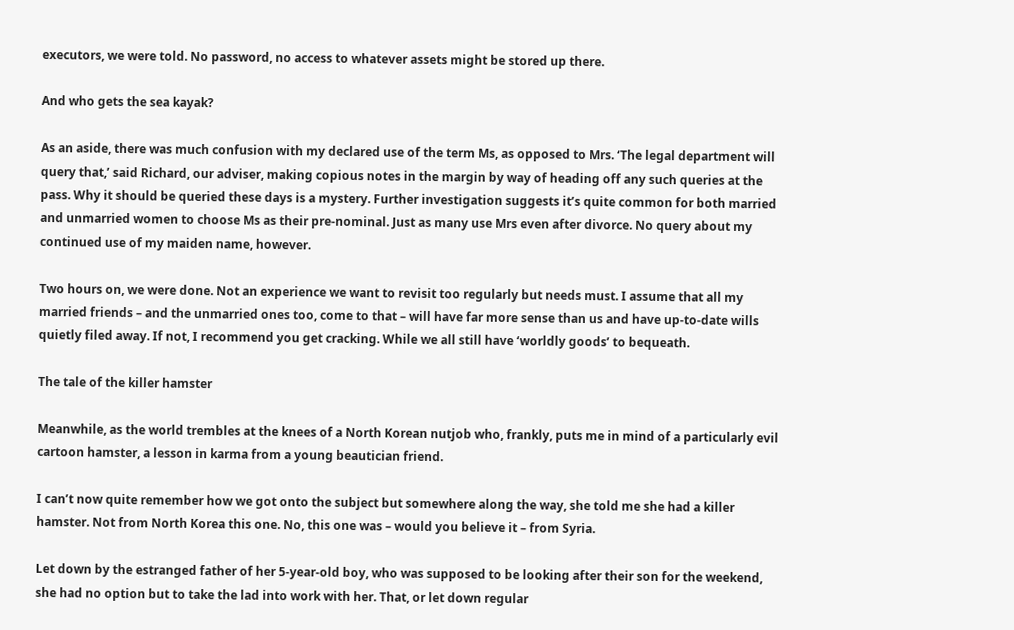executors, we were told. No password, no access to whatever assets might be stored up there.

And who gets the sea kayak?

As an aside, there was much confusion with my declared use of the term Ms, as opposed to Mrs. ‘The legal department will query that,’ said Richard, our adviser, making copious notes in the margin by way of heading off any such queries at the pass. Why it should be queried these days is a mystery. Further investigation suggests it’s quite common for both married and unmarried women to choose Ms as their pre-nominal. Just as many use Mrs even after divorce. No query about my continued use of my maiden name, however.

Two hours on, we were done. Not an experience we want to revisit too regularly but needs must. I assume that all my married friends – and the unmarried ones too, come to that – will have far more sense than us and have up-to-date wills quietly filed away. If not, I recommend you get cracking. While we all still have ‘worldly goods’ to bequeath.

The tale of the killer hamster

Meanwhile, as the world trembles at the knees of a North Korean nutjob who, frankly, puts me in mind of a particularly evil cartoon hamster, a lesson in karma from a young beautician friend.

I can’t now quite remember how we got onto the subject but somewhere along the way, she told me she had a killer hamster. Not from North Korea this one. No, this one was – would you believe it – from Syria.

Let down by the estranged father of her 5-year-old boy, who was supposed to be looking after their son for the weekend, she had no option but to take the lad into work with her. That, or let down regular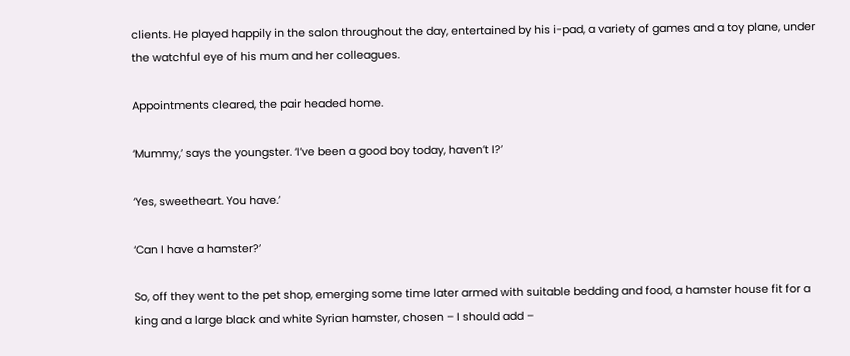clients. He played happily in the salon throughout the day, entertained by his i-pad, a variety of games and a toy plane, under the watchful eye of his mum and her colleagues.

Appointments cleared, the pair headed home.

‘Mummy,’ says the youngster. ‘I’ve been a good boy today, haven’t I?’

‘Yes, sweetheart. You have.’

‘Can I have a hamster?’

So, off they went to the pet shop, emerging some time later armed with suitable bedding and food, a hamster house fit for a king and a large black and white Syrian hamster, chosen – I should add –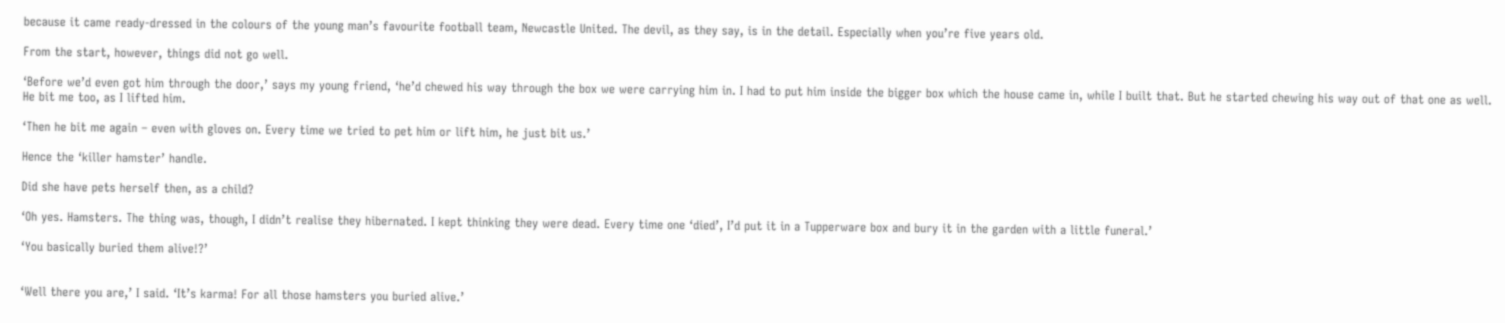because it came ready-dressed in the colours of the young man’s favourite football team, Newcastle United. The devil, as they say, is in the detail. Especially when you’re five years old.

From the start, however, things did not go well.

‘Before we’d even got him through the door,’ says my young friend, ‘he’d chewed his way through the box we were carrying him in. I had to put him inside the bigger box which the house came in, while I built that. But he started chewing his way out of that one as well. He bit me too, as I lifted him.

‘Then he bit me again – even with gloves on. Every time we tried to pet him or lift him, he just bit us.’

Hence the ‘killer hamster’ handle.

Did she have pets herself then, as a child?

‘Oh yes. Hamsters. The thing was, though, I didn’t realise they hibernated. I kept thinking they were dead. Every time one ‘died’, I’d put it in a Tupperware box and bury it in the garden with a little funeral.’

‘You basically buried them alive!?’


‘Well there you are,’ I said. ‘It’s karma! For all those hamsters you buried alive.’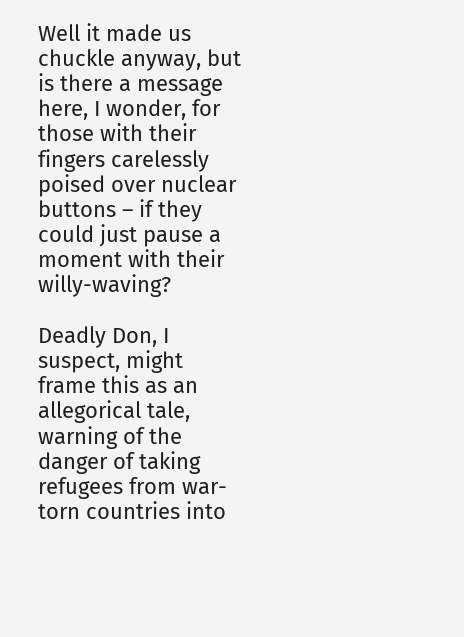Well it made us chuckle anyway, but is there a message here, I wonder, for those with their fingers carelessly poised over nuclear buttons – if they could just pause a moment with their willy-waving?

Deadly Don, I suspect, might frame this as an allegorical tale, warning of the danger of taking refugees from war-torn countries into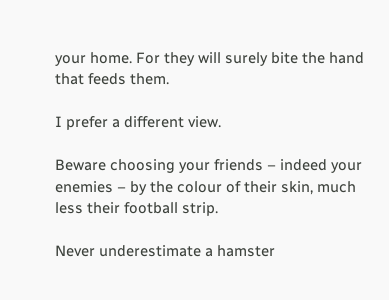your home. For they will surely bite the hand that feeds them.

I prefer a different view.

Beware choosing your friends – indeed your enemies – by the colour of their skin, much less their football strip.

Never underestimate a hamster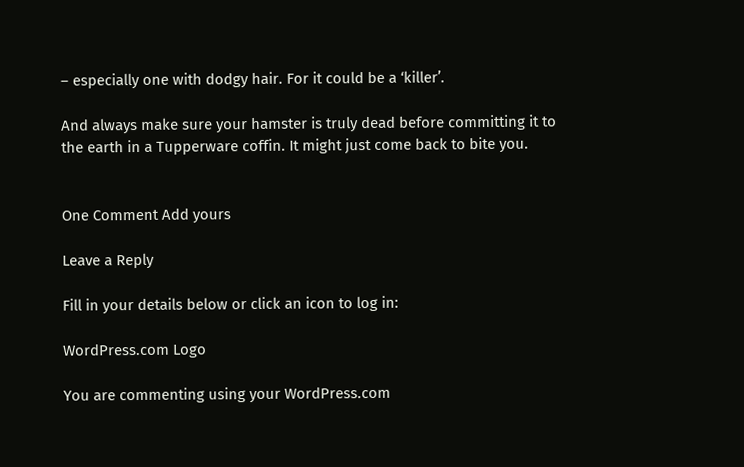– especially one with dodgy hair. For it could be a ‘killer’.

And always make sure your hamster is truly dead before committing it to the earth in a Tupperware coffin. It might just come back to bite you.


One Comment Add yours

Leave a Reply

Fill in your details below or click an icon to log in:

WordPress.com Logo

You are commenting using your WordPress.com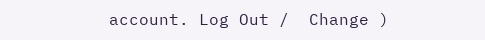account. Log Out /  Change )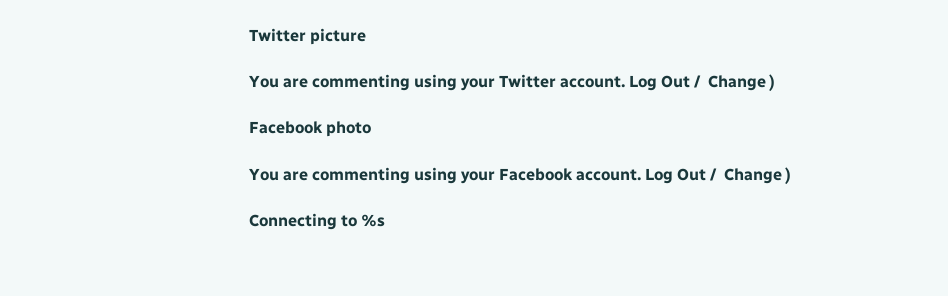Twitter picture

You are commenting using your Twitter account. Log Out /  Change )

Facebook photo

You are commenting using your Facebook account. Log Out /  Change )

Connecting to %s